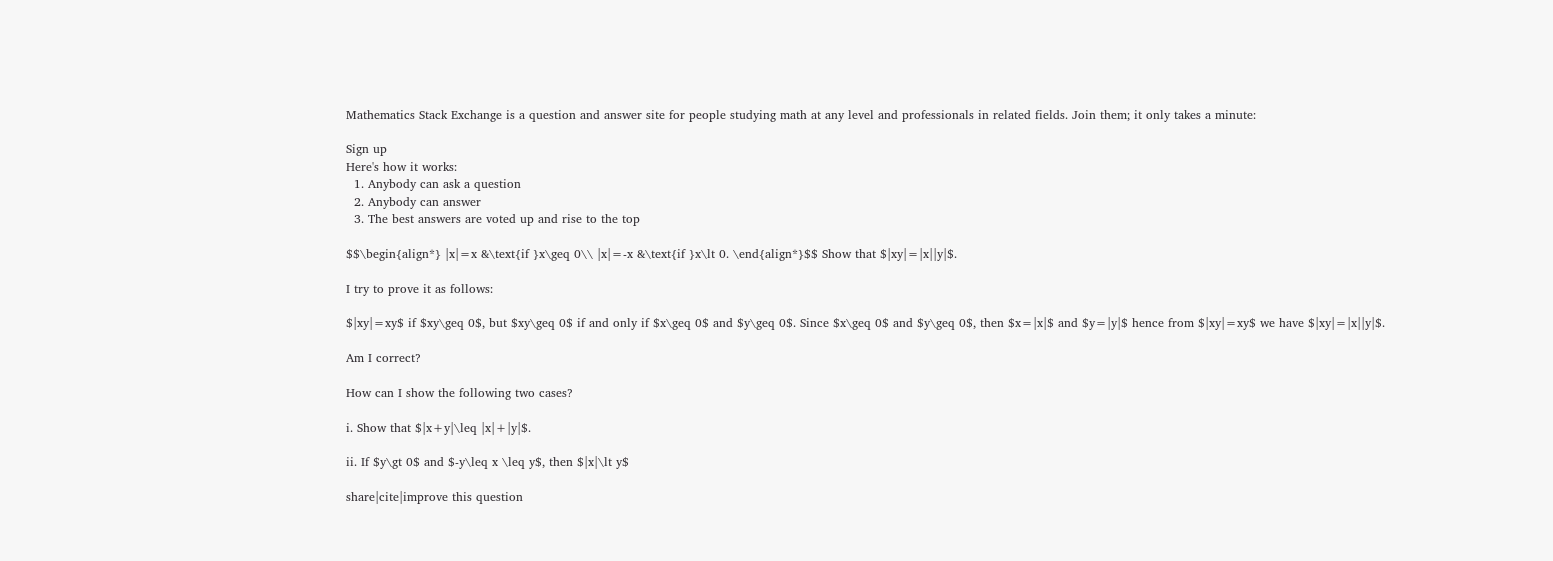Mathematics Stack Exchange is a question and answer site for people studying math at any level and professionals in related fields. Join them; it only takes a minute:

Sign up
Here's how it works:
  1. Anybody can ask a question
  2. Anybody can answer
  3. The best answers are voted up and rise to the top

$$\begin{align*} |x|=x &\text{if }x\geq 0\\ |x|=-x &\text{if }x\lt 0. \end{align*}$$ Show that $|xy|=|x||y|$.

I try to prove it as follows:

$|xy|=xy$ if $xy\geq 0$, but $xy\geq 0$ if and only if $x\geq 0$ and $y\geq 0$. Since $x\geq 0$ and $y\geq 0$, then $x=|x|$ and $y=|y|$ hence from $|xy|=xy$ we have $|xy|=|x||y|$.

Am I correct?

How can I show the following two cases?

i. Show that $|x+y|\leq |x|+|y|$.

ii. If $y\gt 0$ and $-y\leq x \leq y$, then $|x|\lt y$

share|cite|improve this question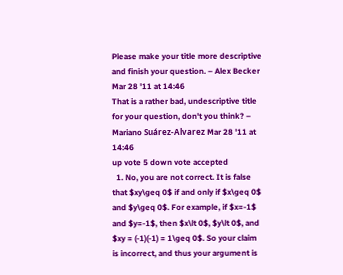Please make your title more descriptive and finish your question. – Alex Becker Mar 28 '11 at 14:46
That is a rather bad, undescriptive title for your question, don't you think? – Mariano Suárez-Alvarez Mar 28 '11 at 14:46
up vote 5 down vote accepted
  1. No, you are not correct. It is false that $xy\geq 0$ if and only if $x\geq 0$ and $y\geq 0$. For example, if $x=-1$ and $y=-1$, then $x\lt 0$, $y\lt 0$, and $xy = (-1)(-1) = 1\geq 0$. So your claim is incorrect, and thus your argument is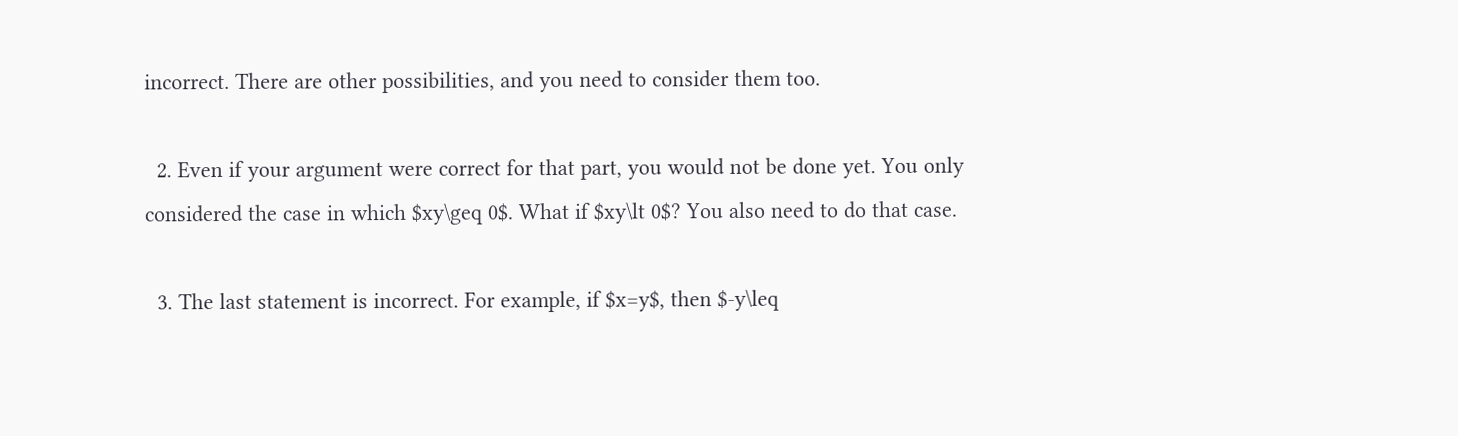incorrect. There are other possibilities, and you need to consider them too.

  2. Even if your argument were correct for that part, you would not be done yet. You only considered the case in which $xy\geq 0$. What if $xy\lt 0$? You also need to do that case.

  3. The last statement is incorrect. For example, if $x=y$, then $-y\leq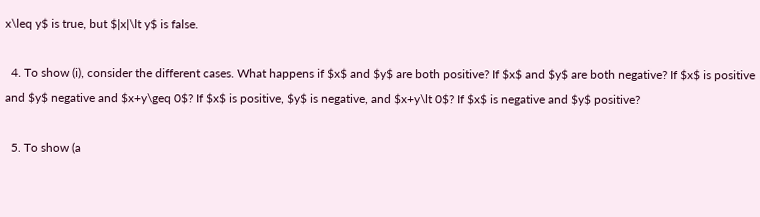x\leq y$ is true, but $|x|\lt y$ is false.

  4. To show (i), consider the different cases. What happens if $x$ and $y$ are both positive? If $x$ and $y$ are both negative? If $x$ is positive and $y$ negative and $x+y\geq 0$? If $x$ is positive, $y$ is negative, and $x+y\lt 0$? If $x$ is negative and $y$ positive?

  5. To show (a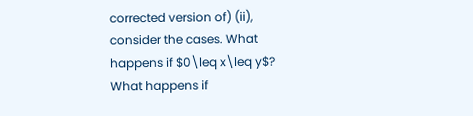corrected version of) (ii), consider the cases. What happens if $0\leq x\leq y$? What happens if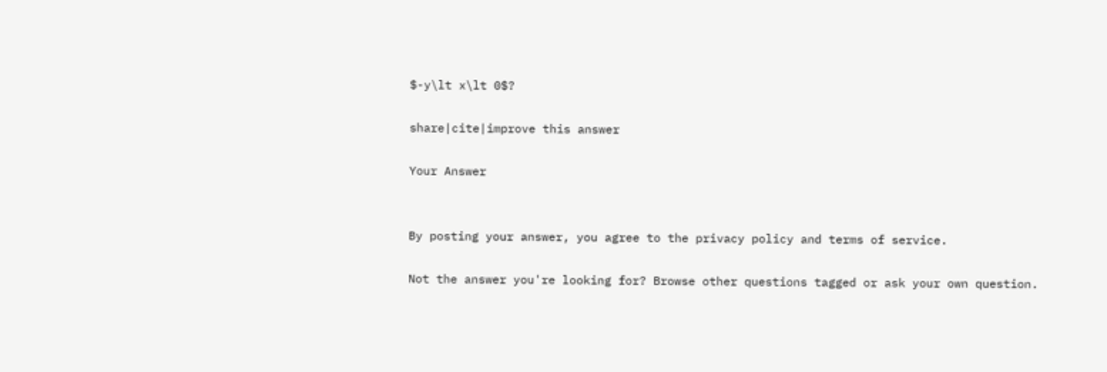$-y\lt x\lt 0$?

share|cite|improve this answer

Your Answer


By posting your answer, you agree to the privacy policy and terms of service.

Not the answer you're looking for? Browse other questions tagged or ask your own question.